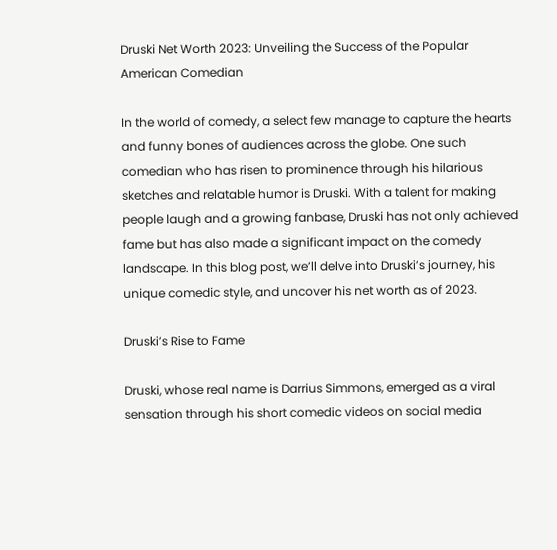Druski Net Worth 2023: Unveiling the Success of the Popular American Comedian

In the world of comedy, a select few manage to capture the hearts and funny bones of audiences across the globe. One such comedian who has risen to prominence through his hilarious sketches and relatable humor is Druski. With a talent for making people laugh and a growing fanbase, Druski has not only achieved fame but has also made a significant impact on the comedy landscape. In this blog post, we’ll delve into Druski’s journey, his unique comedic style, and uncover his net worth as of 2023.

Druski’s Rise to Fame

Druski, whose real name is Darrius Simmons, emerged as a viral sensation through his short comedic videos on social media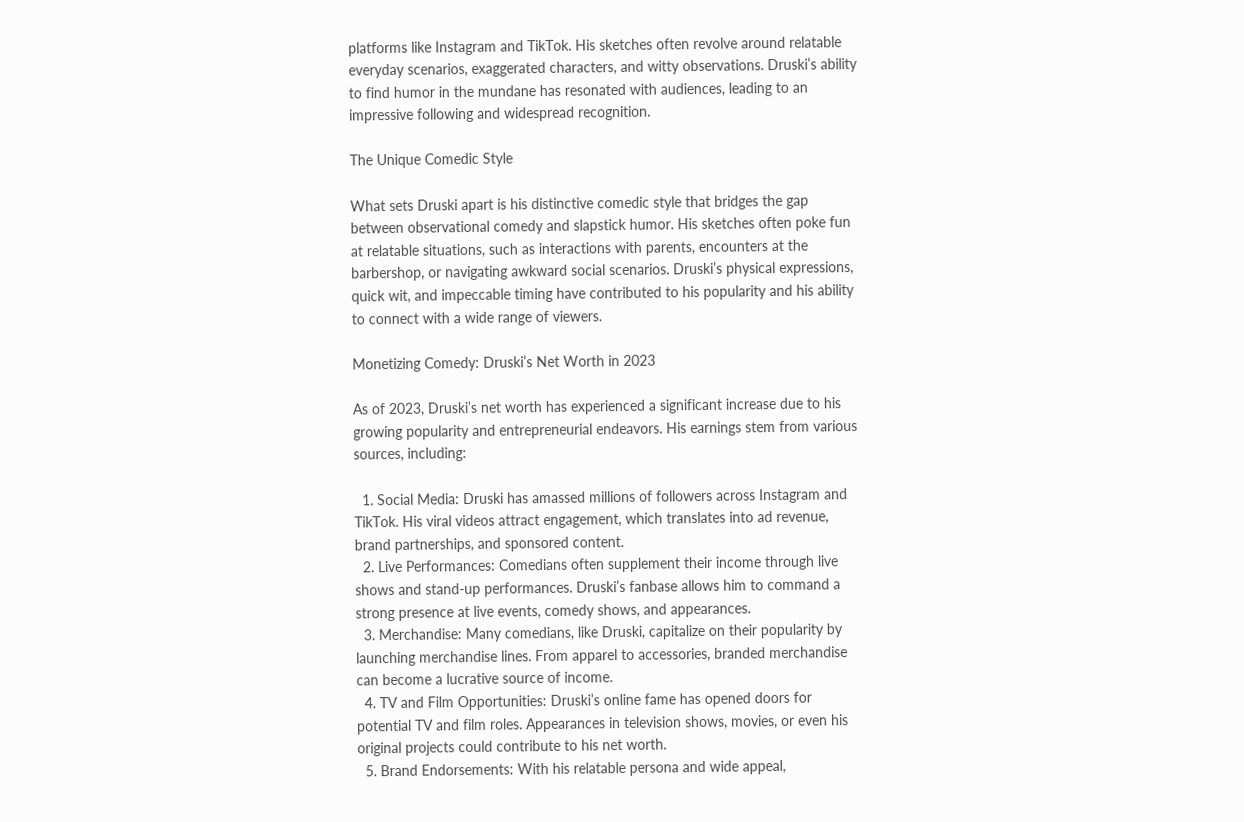platforms like Instagram and TikTok. His sketches often revolve around relatable everyday scenarios, exaggerated characters, and witty observations. Druski’s ability to find humor in the mundane has resonated with audiences, leading to an impressive following and widespread recognition.

The Unique Comedic Style

What sets Druski apart is his distinctive comedic style that bridges the gap between observational comedy and slapstick humor. His sketches often poke fun at relatable situations, such as interactions with parents, encounters at the barbershop, or navigating awkward social scenarios. Druski’s physical expressions, quick wit, and impeccable timing have contributed to his popularity and his ability to connect with a wide range of viewers.

Monetizing Comedy: Druski’s Net Worth in 2023

As of 2023, Druski’s net worth has experienced a significant increase due to his growing popularity and entrepreneurial endeavors. His earnings stem from various sources, including:

  1. Social Media: Druski has amassed millions of followers across Instagram and TikTok. His viral videos attract engagement, which translates into ad revenue, brand partnerships, and sponsored content.
  2. Live Performances: Comedians often supplement their income through live shows and stand-up performances. Druski’s fanbase allows him to command a strong presence at live events, comedy shows, and appearances.
  3. Merchandise: Many comedians, like Druski, capitalize on their popularity by launching merchandise lines. From apparel to accessories, branded merchandise can become a lucrative source of income.
  4. TV and Film Opportunities: Druski’s online fame has opened doors for potential TV and film roles. Appearances in television shows, movies, or even his original projects could contribute to his net worth.
  5. Brand Endorsements: With his relatable persona and wide appeal,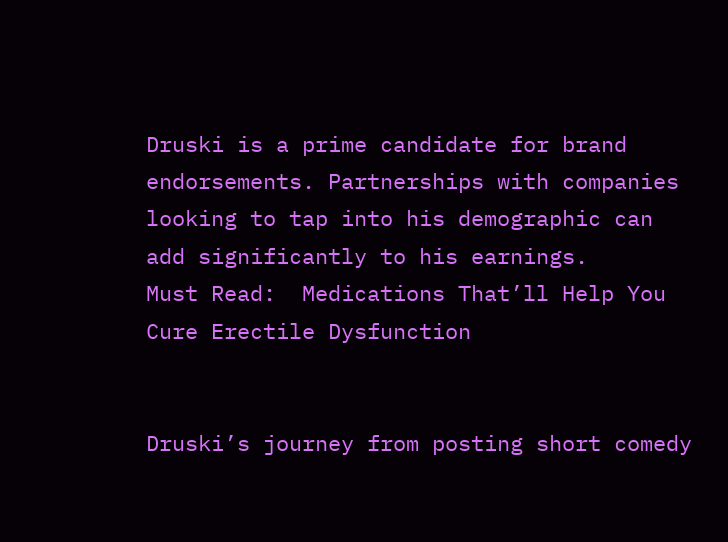Druski is a prime candidate for brand endorsements. Partnerships with companies looking to tap into his demographic can add significantly to his earnings.
Must Read:  Medications That’ll Help You Cure Erectile Dysfunction


Druski’s journey from posting short comedy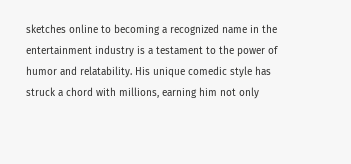sketches online to becoming a recognized name in the entertainment industry is a testament to the power of humor and relatability. His unique comedic style has struck a chord with millions, earning him not only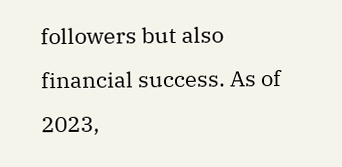followers but also financial success. As of 2023,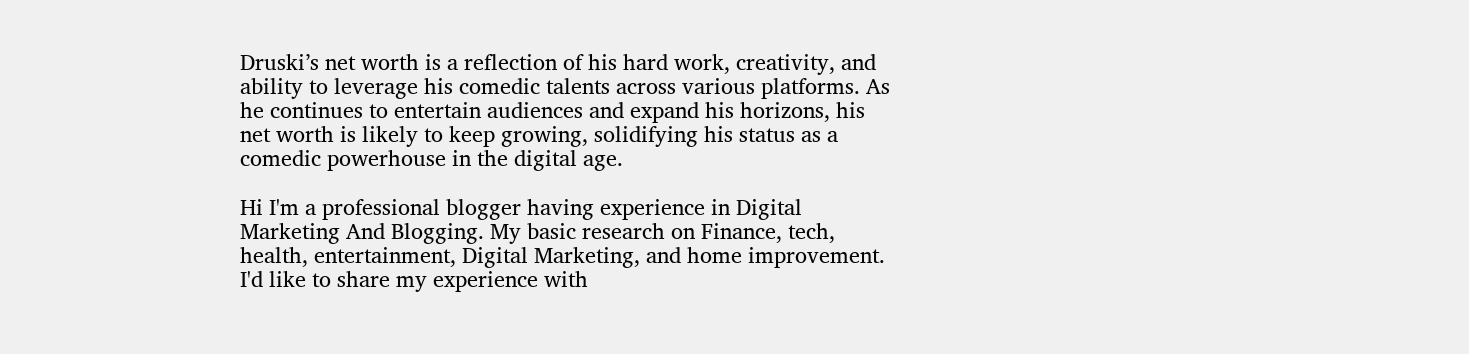Druski’s net worth is a reflection of his hard work, creativity, and ability to leverage his comedic talents across various platforms. As he continues to entertain audiences and expand his horizons, his net worth is likely to keep growing, solidifying his status as a comedic powerhouse in the digital age.

Hi I'm a professional blogger having experience in Digital Marketing And Blogging. My basic research on Finance, tech, health, entertainment, Digital Marketing, and home improvement. I'd like to share my experience with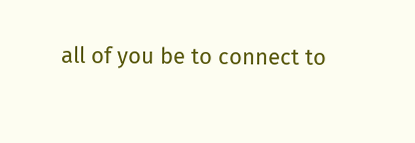all of you be to connect to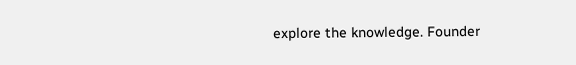explore the knowledge. Founder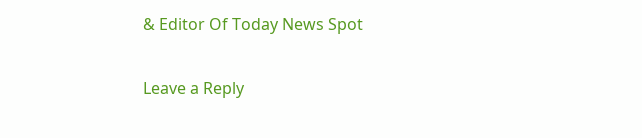& Editor Of Today News Spot

Leave a Reply